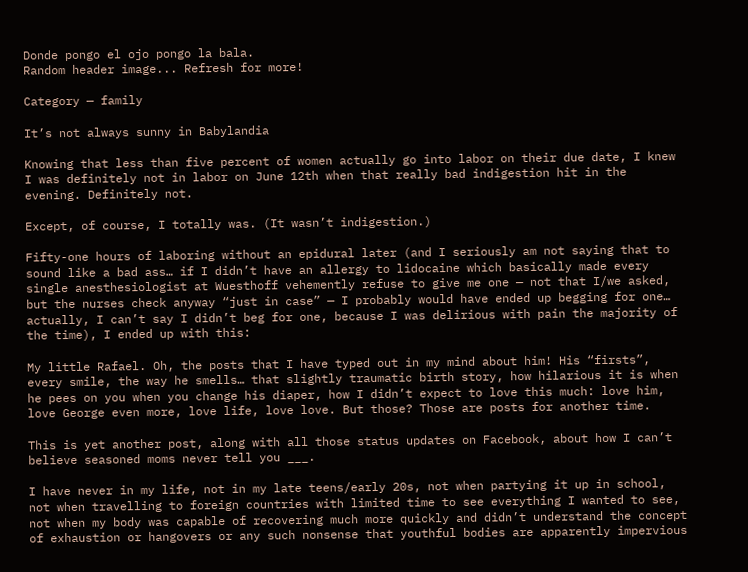Donde pongo el ojo pongo la bala.
Random header image... Refresh for more!

Category — family

It’s not always sunny in Babylandia

Knowing that less than five percent of women actually go into labor on their due date, I knew I was definitely not in labor on June 12th when that really bad indigestion hit in the evening. Definitely not.

Except, of course, I totally was. (It wasn’t indigestion.)

Fifty-one hours of laboring without an epidural later (and I seriously am not saying that to sound like a bad ass… if I didn’t have an allergy to lidocaine which basically made every single anesthesiologist at Wuesthoff vehemently refuse to give me one — not that I/we asked, but the nurses check anyway “just in case” — I probably would have ended up begging for one… actually, I can’t say I didn’t beg for one, because I was delirious with pain the majority of the time), I ended up with this:

My little Rafael. Oh, the posts that I have typed out in my mind about him! His “firsts”, every smile, the way he smells… that slightly traumatic birth story, how hilarious it is when he pees on you when you change his diaper, how I didn’t expect to love this much: love him, love George even more, love life, love love. But those? Those are posts for another time.

This is yet another post, along with all those status updates on Facebook, about how I can’t believe seasoned moms never tell you ___.

I have never in my life, not in my late teens/early 20s, not when partying it up in school, not when travelling to foreign countries with limited time to see everything I wanted to see, not when my body was capable of recovering much more quickly and didn’t understand the concept of exhaustion or hangovers or any such nonsense that youthful bodies are apparently impervious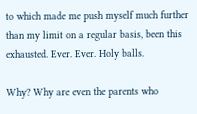to which made me push myself much further than my limit on a regular basis, been this exhausted. Ever. Ever. Holy balls.

Why? Why are even the parents who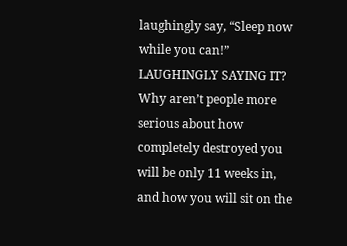laughingly say, “Sleep now while you can!” LAUGHINGLY SAYING IT? Why aren’t people more serious about how completely destroyed you will be only 11 weeks in, and how you will sit on the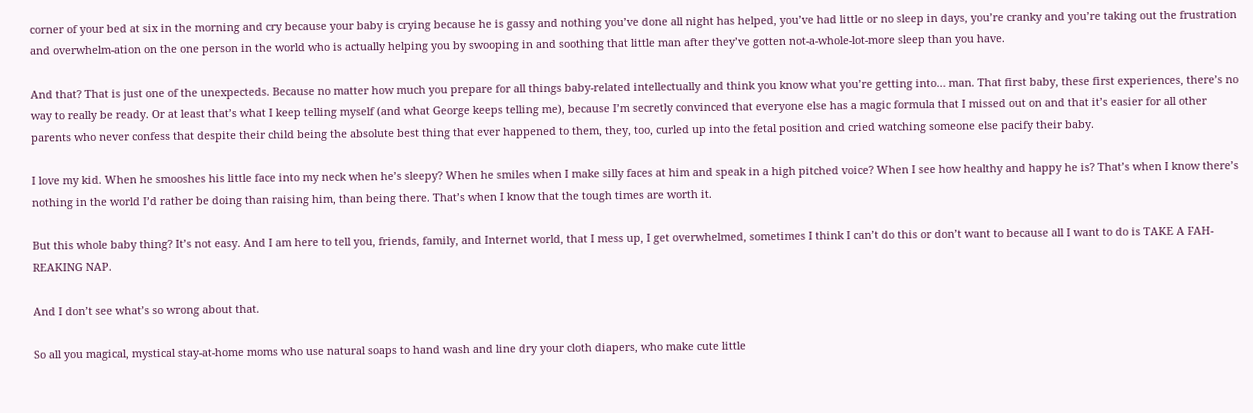corner of your bed at six in the morning and cry because your baby is crying because he is gassy and nothing you’ve done all night has helped, you’ve had little or no sleep in days, you’re cranky and you’re taking out the frustration and overwhelm-ation on the one person in the world who is actually helping you by swooping in and soothing that little man after they’ve gotten not-a-whole-lot-more sleep than you have.

And that? That is just one of the unexpecteds. Because no matter how much you prepare for all things baby-related intellectually and think you know what you’re getting into… man. That first baby, these first experiences, there’s no way to really be ready. Or at least that’s what I keep telling myself (and what George keeps telling me), because I’m secretly convinced that everyone else has a magic formula that I missed out on and that it’s easier for all other parents who never confess that despite their child being the absolute best thing that ever happened to them, they, too, curled up into the fetal position and cried watching someone else pacify their baby.

I love my kid. When he smooshes his little face into my neck when he’s sleepy? When he smiles when I make silly faces at him and speak in a high pitched voice? When I see how healthy and happy he is? That’s when I know there’s nothing in the world I’d rather be doing than raising him, than being there. That’s when I know that the tough times are worth it.

But this whole baby thing? It’s not easy. And I am here to tell you, friends, family, and Internet world, that I mess up, I get overwhelmed, sometimes I think I can’t do this or don’t want to because all I want to do is TAKE A FAH-REAKING NAP.

And I don’t see what’s so wrong about that.

So all you magical, mystical stay-at-home moms who use natural soaps to hand wash and line dry your cloth diapers, who make cute little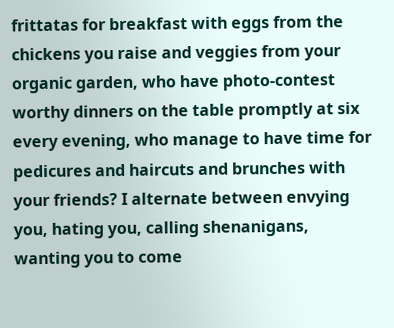frittatas for breakfast with eggs from the chickens you raise and veggies from your organic garden, who have photo-contest worthy dinners on the table promptly at six every evening, who manage to have time for pedicures and haircuts and brunches with your friends? I alternate between envying you, hating you, calling shenanigans, wanting you to come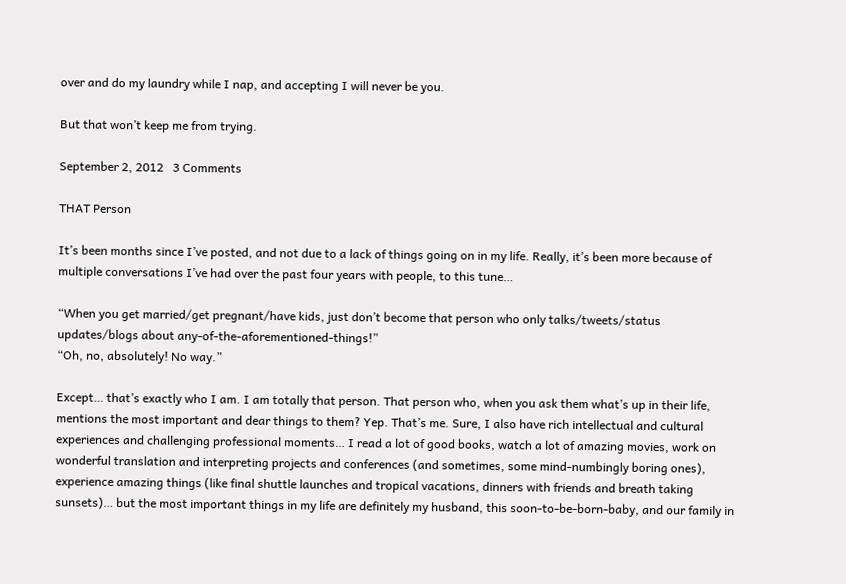over and do my laundry while I nap, and accepting I will never be you.

But that won’t keep me from trying.

September 2, 2012   3 Comments

THAT Person

It’s been months since I’ve posted, and not due to a lack of things going on in my life. Really, it’s been more because of multiple conversations I’ve had over the past four years with people, to this tune…

“When you get married/get pregnant/have kids, just don’t become that person who only talks/tweets/status updates/blogs about any-of-the-aforementioned-things!”
“Oh, no, absolutely! No way.”

Except… that’s exactly who I am. I am totally that person. That person who, when you ask them what’s up in their life, mentions the most important and dear things to them? Yep. That’s me. Sure, I also have rich intellectual and cultural experiences and challenging professional moments… I read a lot of good books, watch a lot of amazing movies, work on wonderful translation and interpreting projects and conferences (and sometimes, some mind-numbingly boring ones), experience amazing things (like final shuttle launches and tropical vacations, dinners with friends and breath taking sunsets)… but the most important things in my life are definitely my husband, this soon-to-be-born-baby, and our family in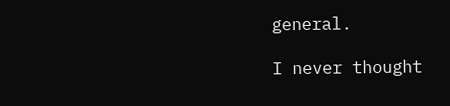general.

I never thought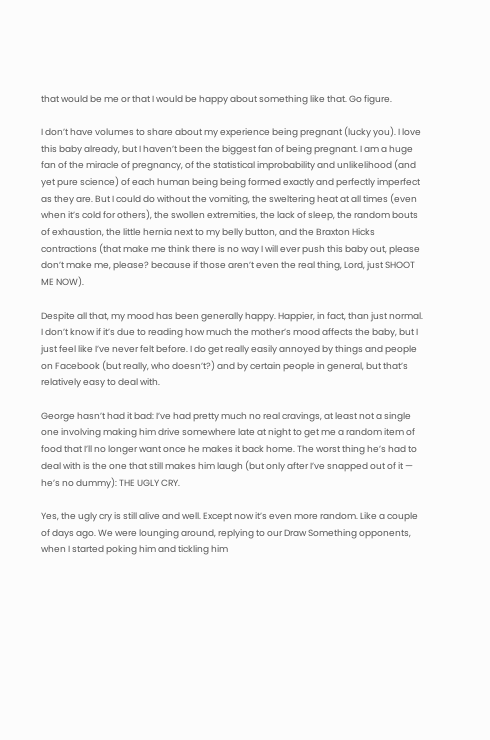that would be me or that I would be happy about something like that. Go figure.

I don’t have volumes to share about my experience being pregnant (lucky you). I love this baby already, but I haven’t been the biggest fan of being pregnant. I am a huge fan of the miracle of pregnancy, of the statistical improbability and unlikelihood (and yet pure science) of each human being being formed exactly and perfectly imperfect as they are. But I could do without the vomiting, the sweltering heat at all times (even when it’s cold for others), the swollen extremities, the lack of sleep, the random bouts of exhaustion, the little hernia next to my belly button, and the Braxton Hicks contractions (that make me think there is no way I will ever push this baby out, please don’t make me, please? because if those aren’t even the real thing, Lord, just SHOOT ME NOW).

Despite all that, my mood has been generally happy. Happier, in fact, than just normal. I don’t know if it’s due to reading how much the mother’s mood affects the baby, but I just feel like I’ve never felt before. I do get really easily annoyed by things and people on Facebook (but really, who doesn’t?) and by certain people in general, but that’s relatively easy to deal with.

George hasn’t had it bad: I’ve had pretty much no real cravings, at least not a single one involving making him drive somewhere late at night to get me a random item of food that I’ll no longer want once he makes it back home. The worst thing he’s had to deal with is the one that still makes him laugh (but only after I’ve snapped out of it — he’s no dummy): THE UGLY CRY.

Yes, the ugly cry is still alive and well. Except now it’s even more random. Like a couple of days ago. We were lounging around, replying to our Draw Something opponents, when I started poking him and tickling him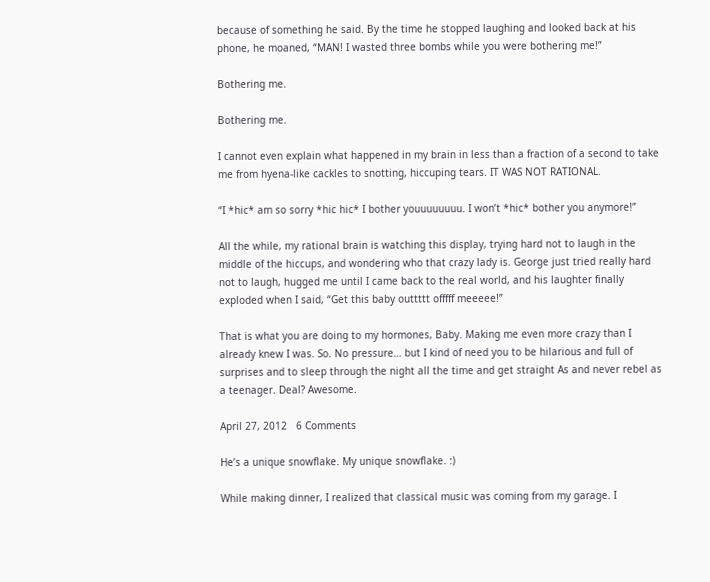because of something he said. By the time he stopped laughing and looked back at his phone, he moaned, “MAN! I wasted three bombs while you were bothering me!”

Bothering me.

Bothering me.

I cannot even explain what happened in my brain in less than a fraction of a second to take me from hyena-like cackles to snotting, hiccuping tears. IT WAS NOT RATIONAL.

“I *hic* am so sorry *hic hic* I bother youuuuuuuu. I won’t *hic* bother you anymore!”

All the while, my rational brain is watching this display, trying hard not to laugh in the middle of the hiccups, and wondering who that crazy lady is. George just tried really hard not to laugh, hugged me until I came back to the real world, and his laughter finally exploded when I said, “Get this baby outtttt offfff meeeee!”

That is what you are doing to my hormones, Baby. Making me even more crazy than I already knew I was. So. No pressure… but I kind of need you to be hilarious and full of surprises and to sleep through the night all the time and get straight As and never rebel as a teenager. Deal? Awesome.

April 27, 2012   6 Comments

He’s a unique snowflake. My unique snowflake. :)

While making dinner, I realized that classical music was coming from my garage. I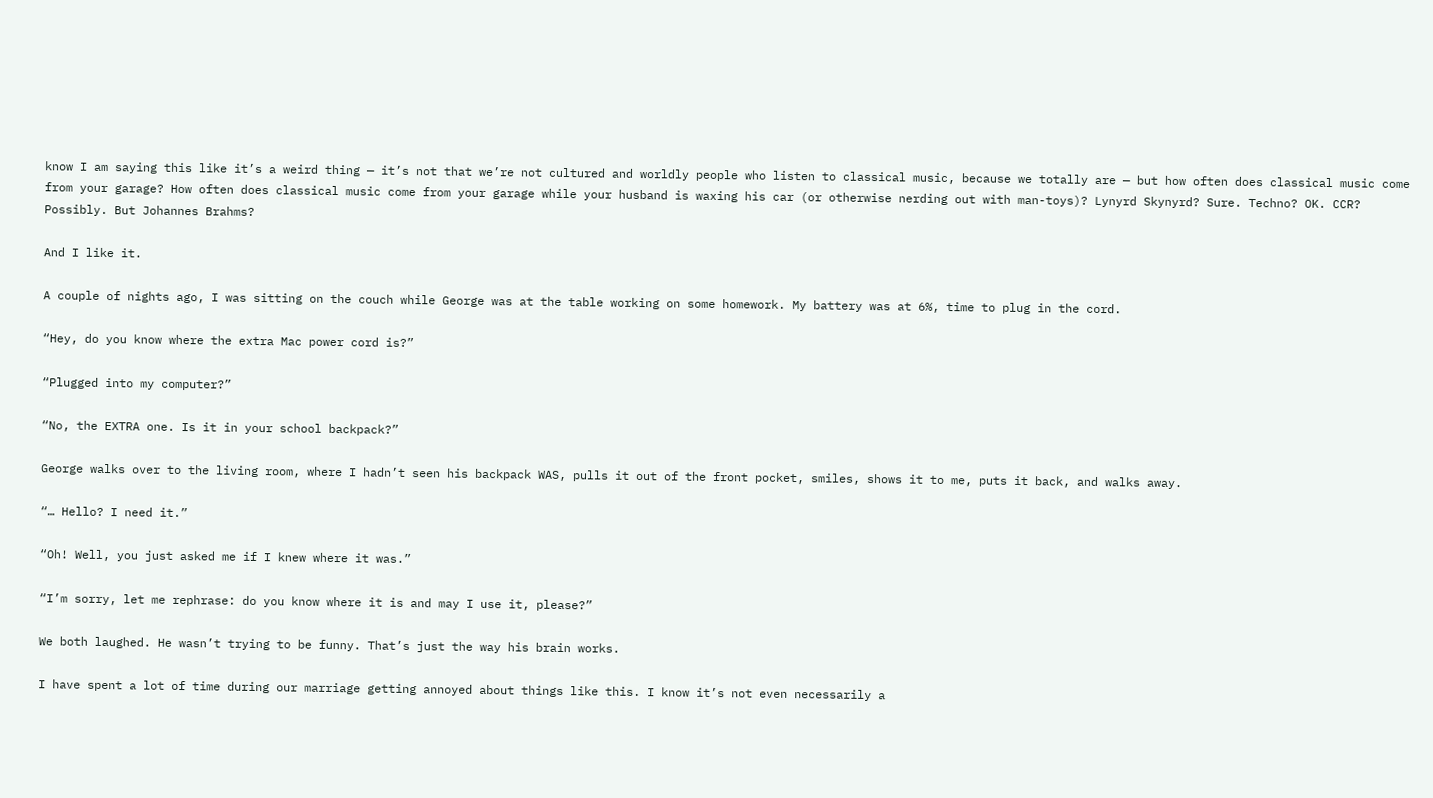know I am saying this like it’s a weird thing — it’s not that we’re not cultured and worldly people who listen to classical music, because we totally are — but how often does classical music come from your garage? How often does classical music come from your garage while your husband is waxing his car (or otherwise nerding out with man-toys)? Lynyrd Skynyrd? Sure. Techno? OK. CCR? Possibly. But Johannes Brahms?

And I like it.

A couple of nights ago, I was sitting on the couch while George was at the table working on some homework. My battery was at 6%, time to plug in the cord.

“Hey, do you know where the extra Mac power cord is?”

“Plugged into my computer?”

“No, the EXTRA one. Is it in your school backpack?”

George walks over to the living room, where I hadn’t seen his backpack WAS, pulls it out of the front pocket, smiles, shows it to me, puts it back, and walks away.

“… Hello? I need it.”

“Oh! Well, you just asked me if I knew where it was.”

“I’m sorry, let me rephrase: do you know where it is and may I use it, please?”

We both laughed. He wasn’t trying to be funny. That’s just the way his brain works.

I have spent a lot of time during our marriage getting annoyed about things like this. I know it’s not even necessarily a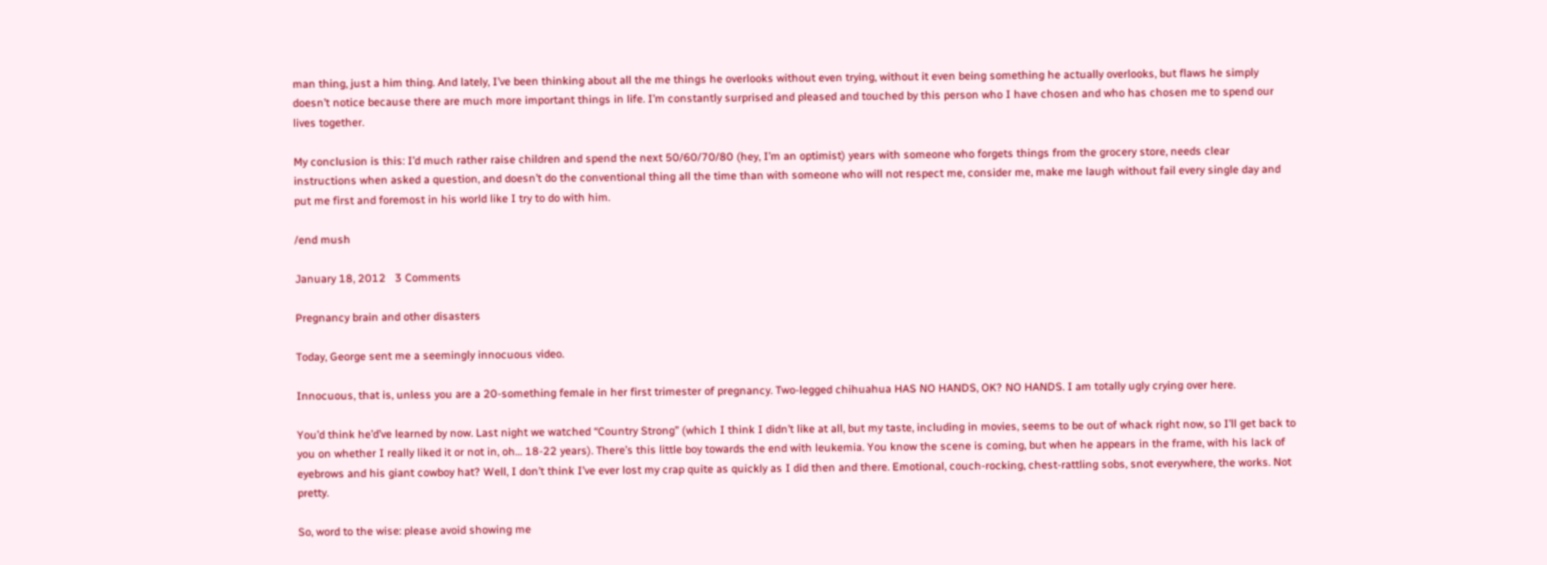man thing, just a him thing. And lately, I’ve been thinking about all the me things he overlooks without even trying, without it even being something he actually overlooks, but flaws he simply doesn’t notice because there are much more important things in life. I’m constantly surprised and pleased and touched by this person who I have chosen and who has chosen me to spend our lives together.

My conclusion is this: I’d much rather raise children and spend the next 50/60/70/80 (hey, I’m an optimist) years with someone who forgets things from the grocery store, needs clear instructions when asked a question, and doesn’t do the conventional thing all the time than with someone who will not respect me, consider me, make me laugh without fail every single day and put me first and foremost in his world like I try to do with him.

/end mush

January 18, 2012   3 Comments

Pregnancy brain and other disasters

Today, George sent me a seemingly innocuous video.

Innocuous, that is, unless you are a 20-something female in her first trimester of pregnancy. Two-legged chihuahua HAS NO HANDS, OK? NO HANDS. I am totally ugly crying over here.

You’d think he’d’ve learned by now. Last night we watched “Country Strong” (which I think I didn’t like at all, but my taste, including in movies, seems to be out of whack right now, so I’ll get back to you on whether I really liked it or not in, oh… 18-22 years). There’s this little boy towards the end with leukemia. You know the scene is coming, but when he appears in the frame, with his lack of eyebrows and his giant cowboy hat? Well, I don’t think I’ve ever lost my crap quite as quickly as I did then and there. Emotional, couch-rocking, chest-rattling sobs, snot everywhere, the works. Not pretty.

So, word to the wise: please avoid showing me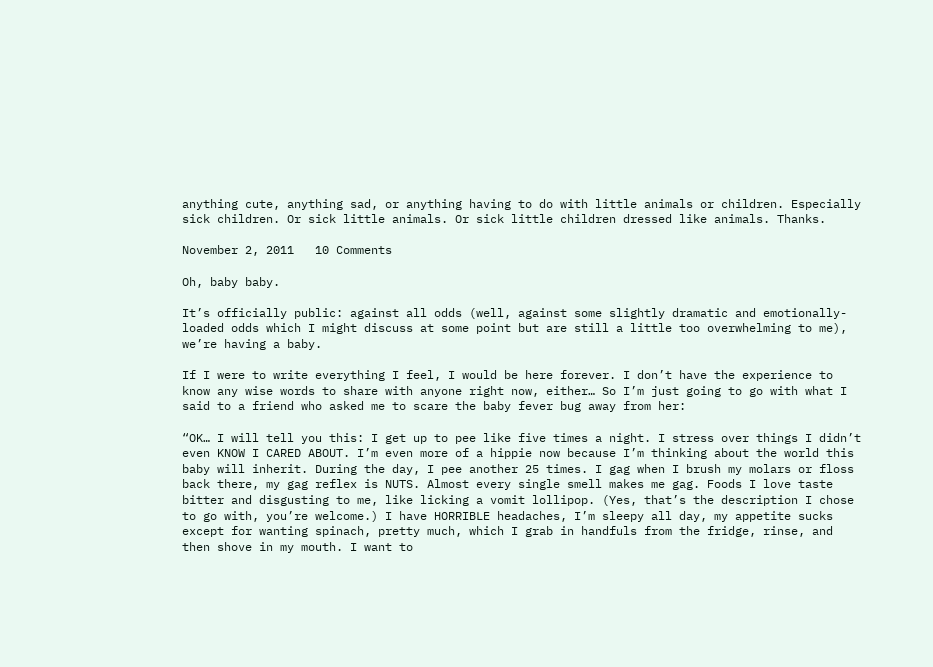anything cute, anything sad, or anything having to do with little animals or children. Especially sick children. Or sick little animals. Or sick little children dressed like animals. Thanks.

November 2, 2011   10 Comments

Oh, baby baby.

It’s officially public: against all odds (well, against some slightly dramatic and emotionally-loaded odds which I might discuss at some point but are still a little too overwhelming to me), we’re having a baby.

If I were to write everything I feel, I would be here forever. I don’t have the experience to know any wise words to share with anyone right now, either… So I’m just going to go with what I said to a friend who asked me to scare the baby fever bug away from her:

“OK… I will tell you this: I get up to pee like five times a night. I stress over things I didn’t even KNOW I CARED ABOUT. I’m even more of a hippie now because I’m thinking about the world this baby will inherit. During the day, I pee another 25 times. I gag when I brush my molars or floss back there, my gag reflex is NUTS. Almost every single smell makes me gag. Foods I love taste bitter and disgusting to me, like licking a vomit lollipop. (Yes, that’s the description I chose to go with, you’re welcome.) I have HORRIBLE headaches, I’m sleepy all day, my appetite sucks except for wanting spinach, pretty much, which I grab in handfuls from the fridge, rinse, and then shove in my mouth. I want to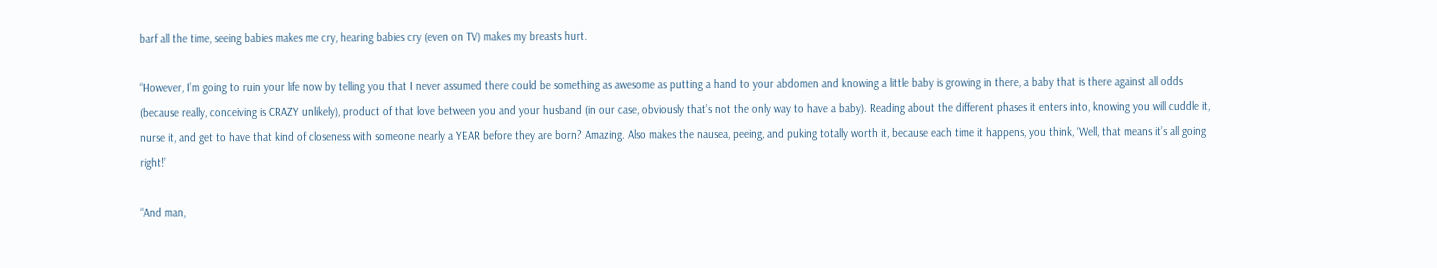barf all the time, seeing babies makes me cry, hearing babies cry (even on TV) makes my breasts hurt.

“However, I’m going to ruin your life now by telling you that I never assumed there could be something as awesome as putting a hand to your abdomen and knowing a little baby is growing in there, a baby that is there against all odds (because really, conceiving is CRAZY unlikely), product of that love between you and your husband (in our case, obviously that’s not the only way to have a baby). Reading about the different phases it enters into, knowing you will cuddle it, nurse it, and get to have that kind of closeness with someone nearly a YEAR before they are born? Amazing. Also makes the nausea, peeing, and puking totally worth it, because each time it happens, you think, ‘Well, that means it’s all going right!’

“And man,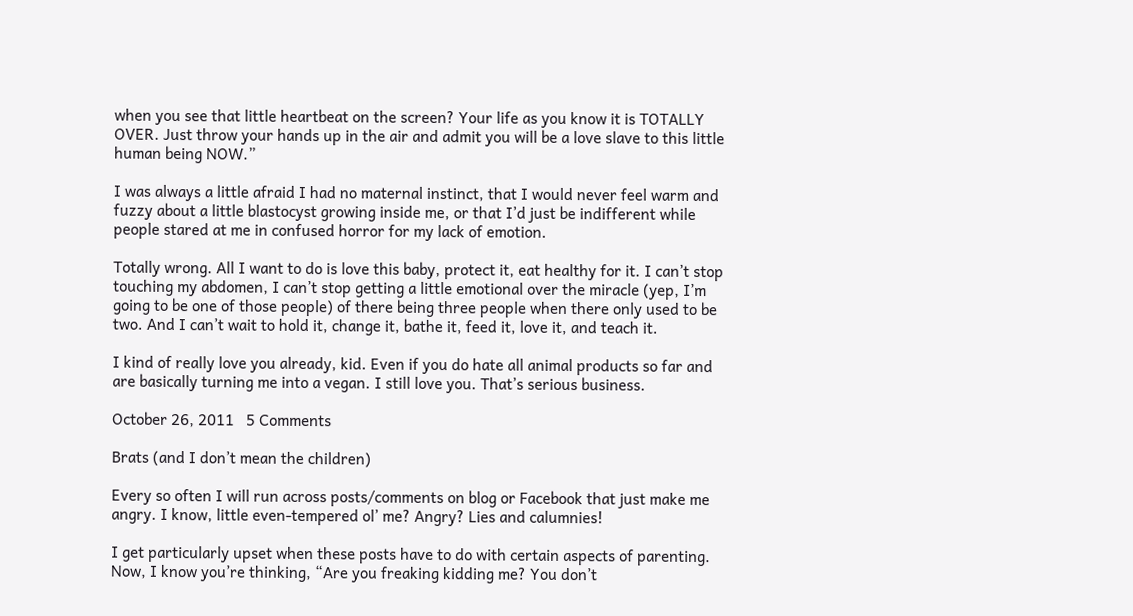when you see that little heartbeat on the screen? Your life as you know it is TOTALLY OVER. Just throw your hands up in the air and admit you will be a love slave to this little human being NOW.”

I was always a little afraid I had no maternal instinct, that I would never feel warm and fuzzy about a little blastocyst growing inside me, or that I’d just be indifferent while people stared at me in confused horror for my lack of emotion.

Totally wrong. All I want to do is love this baby, protect it, eat healthy for it. I can’t stop touching my abdomen, I can’t stop getting a little emotional over the miracle (yep, I’m going to be one of those people) of there being three people when there only used to be two. And I can’t wait to hold it, change it, bathe it, feed it, love it, and teach it.

I kind of really love you already, kid. Even if you do hate all animal products so far and are basically turning me into a vegan. I still love you. That’s serious business.

October 26, 2011   5 Comments

Brats (and I don’t mean the children)

Every so often I will run across posts/comments on blog or Facebook that just make me angry. I know, little even-tempered ol’ me? Angry? Lies and calumnies!

I get particularly upset when these posts have to do with certain aspects of parenting. Now, I know you’re thinking, “Are you freaking kidding me? You don’t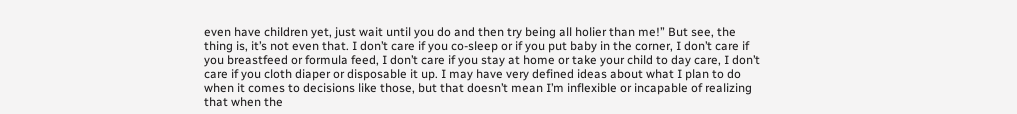even have children yet, just wait until you do and then try being all holier than me!” But see, the thing is, it’s not even that. I don’t care if you co-sleep or if you put baby in the corner, I don’t care if you breastfeed or formula feed, I don’t care if you stay at home or take your child to day care, I don’t care if you cloth diaper or disposable it up. I may have very defined ideas about what I plan to do when it comes to decisions like those, but that doesn’t mean I’m inflexible or incapable of realizing that when the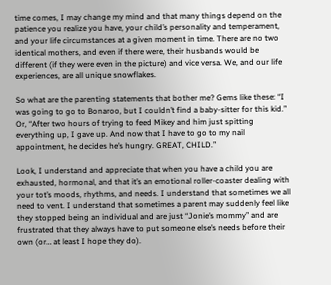time comes, I may change my mind and that many things depend on the patience you realize you have, your child’s personality and temperament, and your life circumstances at a given moment in time. There are no two identical mothers, and even if there were, their husbands would be different (if they were even in the picture) and vice versa. We, and our life experiences, are all unique snowflakes.

So what are the parenting statements that bother me? Gems like these: “I was going to go to Bonaroo, but I couldn’t find a baby-sitter for this kid.” Or, “After two hours of trying to feed Mikey and him just spitting everything up, I gave up. And now that I have to go to my nail appointment, he decides he’s hungry. GREAT, CHILD.”

Look, I understand and appreciate that when you have a child you are exhausted, hormonal, and that it’s an emotional roller-coaster dealing with your tot’s moods, rhythms, and needs. I understand that sometimes we all need to vent. I understand that sometimes a parent may suddenly feel like they stopped being an individual and are just “Jonie’s mommy” and are frustrated that they always have to put someone else’s needs before their own (or… at least I hope they do).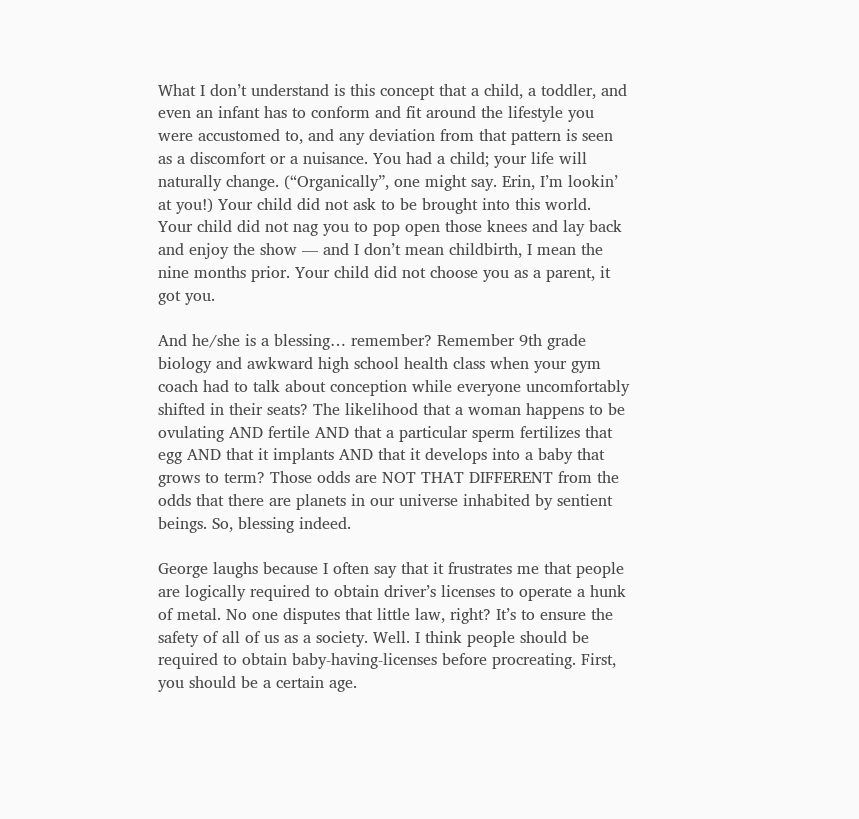What I don’t understand is this concept that a child, a toddler, and even an infant has to conform and fit around the lifestyle you were accustomed to, and any deviation from that pattern is seen as a discomfort or a nuisance. You had a child; your life will naturally change. (“Organically”, one might say. Erin, I’m lookin’ at you!) Your child did not ask to be brought into this world. Your child did not nag you to pop open those knees and lay back and enjoy the show — and I don’t mean childbirth, I mean the nine months prior. Your child did not choose you as a parent, it got you.

And he/she is a blessing… remember? Remember 9th grade biology and awkward high school health class when your gym coach had to talk about conception while everyone uncomfortably shifted in their seats? The likelihood that a woman happens to be ovulating AND fertile AND that a particular sperm fertilizes that egg AND that it implants AND that it develops into a baby that grows to term? Those odds are NOT THAT DIFFERENT from the odds that there are planets in our universe inhabited by sentient beings. So, blessing indeed.

George laughs because I often say that it frustrates me that people are logically required to obtain driver’s licenses to operate a hunk of metal. No one disputes that little law, right? It’s to ensure the safety of all of us as a society. Well. I think people should be required to obtain baby-having-licenses before procreating. First, you should be a certain age.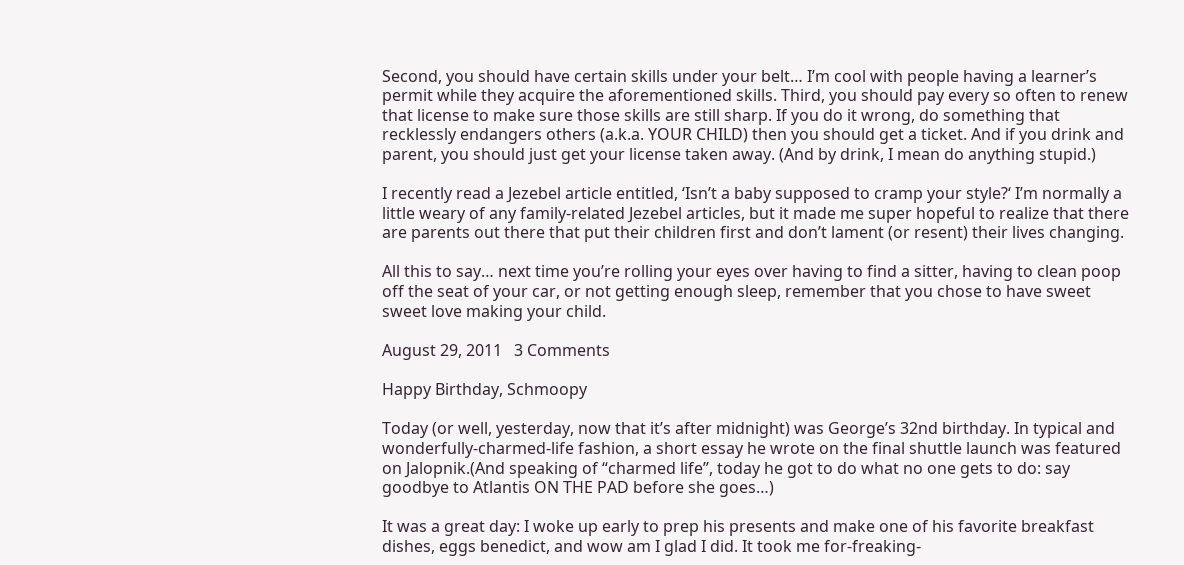Second, you should have certain skills under your belt… I’m cool with people having a learner’s permit while they acquire the aforementioned skills. Third, you should pay every so often to renew that license to make sure those skills are still sharp. If you do it wrong, do something that recklessly endangers others (a.k.a. YOUR CHILD) then you should get a ticket. And if you drink and parent, you should just get your license taken away. (And by drink, I mean do anything stupid.)

I recently read a Jezebel article entitled, ‘Isn’t a baby supposed to cramp your style?‘ I’m normally a little weary of any family-related Jezebel articles, but it made me super hopeful to realize that there are parents out there that put their children first and don’t lament (or resent) their lives changing.

All this to say… next time you’re rolling your eyes over having to find a sitter, having to clean poop off the seat of your car, or not getting enough sleep, remember that you chose to have sweet sweet love making your child.

August 29, 2011   3 Comments

Happy Birthday, Schmoopy

Today (or well, yesterday, now that it’s after midnight) was George’s 32nd birthday. In typical and wonderfully-charmed-life fashion, a short essay he wrote on the final shuttle launch was featured on Jalopnik.(And speaking of “charmed life”, today he got to do what no one gets to do: say goodbye to Atlantis ON THE PAD before she goes…)

It was a great day: I woke up early to prep his presents and make one of his favorite breakfast dishes, eggs benedict, and wow am I glad I did. It took me for-freaking-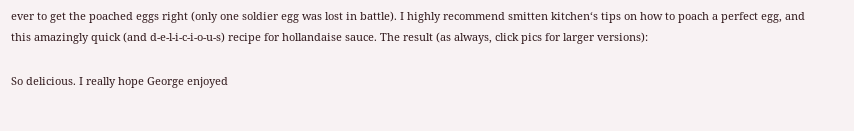ever to get the poached eggs right (only one soldier egg was lost in battle). I highly recommend smitten kitchen‘s tips on how to poach a perfect egg, and this amazingly quick (and d-e-l-i-c-i-o-u-s) recipe for hollandaise sauce. The result (as always, click pics for larger versions):

So delicious. I really hope George enjoyed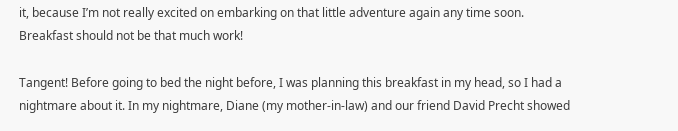it, because I’m not really excited on embarking on that little adventure again any time soon. Breakfast should not be that much work!

Tangent! Before going to bed the night before, I was planning this breakfast in my head, so I had a nightmare about it. In my nightmare, Diane (my mother-in-law) and our friend David Precht showed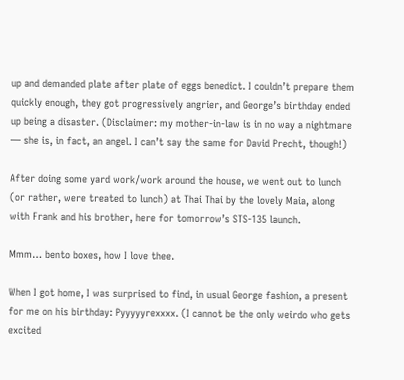up and demanded plate after plate of eggs benedict. I couldn’t prepare them quickly enough, they got progressively angrier, and George’s birthday ended up being a disaster. (Disclaimer: my mother-in-law is in no way a nightmare — she is, in fact, an angel. I can’t say the same for David Precht, though!)

After doing some yard work/work around the house, we went out to lunch (or rather, were treated to lunch) at Thai Thai by the lovely Maia, along with Frank and his brother, here for tomorrow’s STS-135 launch.

Mmm… bento boxes, how I love thee.

When I got home, I was surprised to find, in usual George fashion, a present for me on his birthday: Pyyyyyrexxxx. (I cannot be the only weirdo who gets excited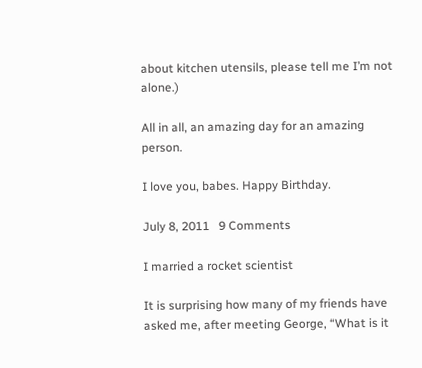about kitchen utensils, please tell me I’m not alone.)

All in all, an amazing day for an amazing person.

I love you, babes. Happy Birthday.

July 8, 2011   9 Comments

I married a rocket scientist

It is surprising how many of my friends have asked me, after meeting George, “What is it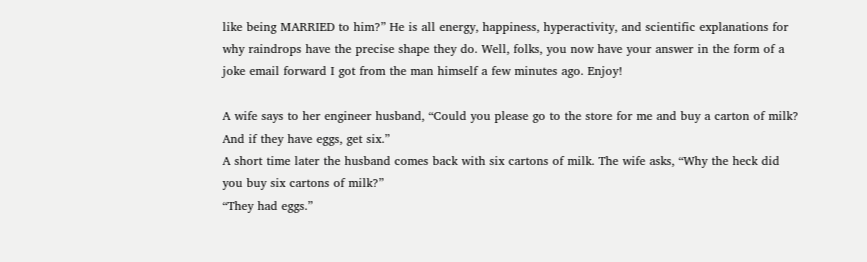like being MARRIED to him?” He is all energy, happiness, hyperactivity, and scientific explanations for why raindrops have the precise shape they do. Well, folks, you now have your answer in the form of a joke email forward I got from the man himself a few minutes ago. Enjoy!

A wife says to her engineer husband, “Could you please go to the store for me and buy a carton of milk? And if they have eggs, get six.”
A short time later the husband comes back with six cartons of milk. The wife asks, “Why the heck did you buy six cartons of milk?”
“They had eggs.”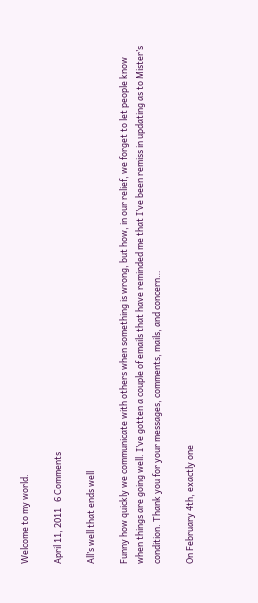Welcome to my world.

April 11, 2011   6 Comments

All’s well that ends well

Funny how quickly we communicate with others when something is wrong, but how, in our relief, we forget to let people know when things are going well. I’ve gotten a couple of emails that have reminded me that I’ve been remiss in updating as to Mister’s condition. Thank you for your messages, comments, mails, and concern…

On February 4th, exactly one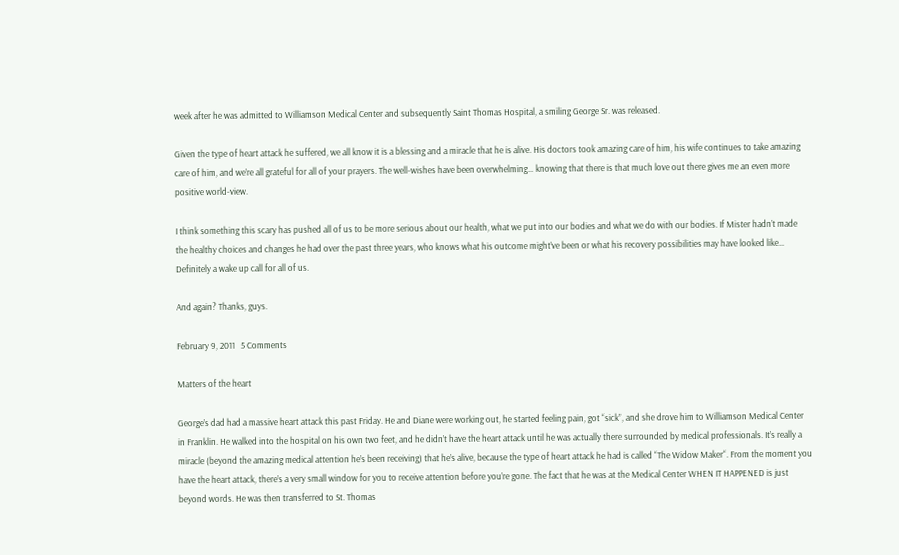week after he was admitted to Williamson Medical Center and subsequently Saint Thomas Hospital, a smiling George Sr. was released.

Given the type of heart attack he suffered, we all know it is a blessing and a miracle that he is alive. His doctors took amazing care of him, his wife continues to take amazing care of him, and we’re all grateful for all of your prayers. The well-wishes have been overwhelming… knowing that there is that much love out there gives me an even more positive world-view.

I think something this scary has pushed all of us to be more serious about our health, what we put into our bodies and what we do with our bodies. If Mister hadn’t made the healthy choices and changes he had over the past three years, who knows what his outcome might’ve been or what his recovery possibilities may have looked like… Definitely a wake up call for all of us.

And again? Thanks, guys.

February 9, 2011   5 Comments

Matters of the heart

George’s dad had a massive heart attack this past Friday. He and Diane were working out, he started feeling pain, got “sick”, and she drove him to Williamson Medical Center in Franklin. He walked into the hospital on his own two feet, and he didn’t have the heart attack until he was actually there surrounded by medical professionals. It’s really a miracle (beyond the amazing medical attention he’s been receiving) that he’s alive, because the type of heart attack he had is called “The Widow Maker“. From the moment you have the heart attack, there’s a very small window for you to receive attention before you’re gone. The fact that he was at the Medical Center WHEN IT HAPPENED is just beyond words. He was then transferred to St. Thomas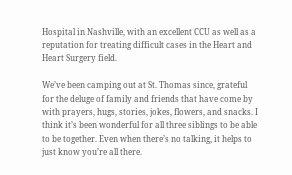Hospital in Nashville, with an excellent CCU as well as a reputation for treating difficult cases in the Heart and Heart Surgery field.

We’ve been camping out at St. Thomas since, grateful for the deluge of family and friends that have come by with prayers, hugs, stories, jokes, flowers, and snacks. I think it’s been wonderful for all three siblings to be able to be together. Even when there’s no talking, it helps to just know you’re all there.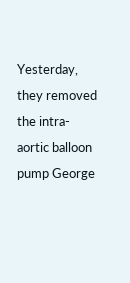Yesterday, they removed the intra-aortic balloon pump George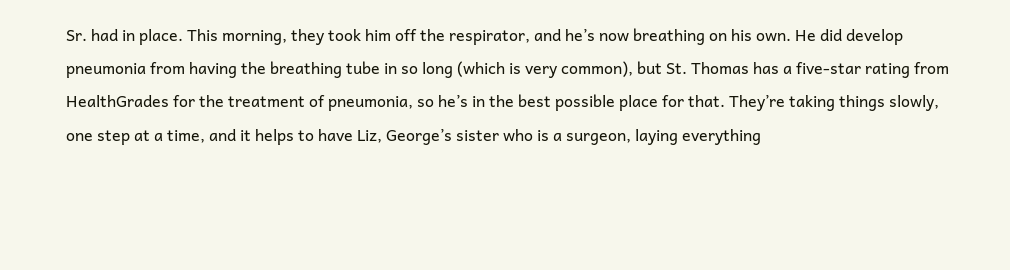Sr. had in place. This morning, they took him off the respirator, and he’s now breathing on his own. He did develop pneumonia from having the breathing tube in so long (which is very common), but St. Thomas has a five-star rating from HealthGrades for the treatment of pneumonia, so he’s in the best possible place for that. They’re taking things slowly, one step at a time, and it helps to have Liz, George’s sister who is a surgeon, laying everything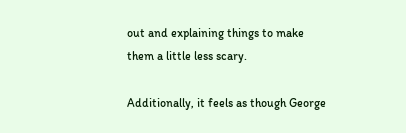out and explaining things to make them a little less scary.

Additionally, it feels as though George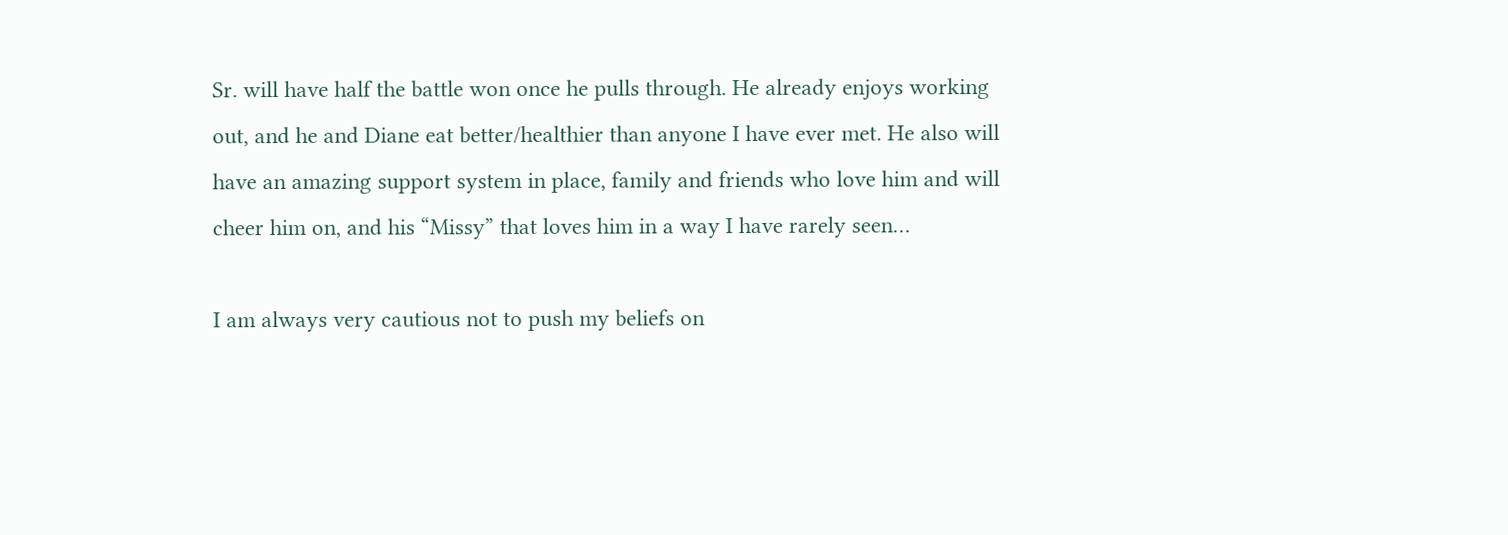Sr. will have half the battle won once he pulls through. He already enjoys working out, and he and Diane eat better/healthier than anyone I have ever met. He also will have an amazing support system in place, family and friends who love him and will cheer him on, and his “Missy” that loves him in a way I have rarely seen…

I am always very cautious not to push my beliefs on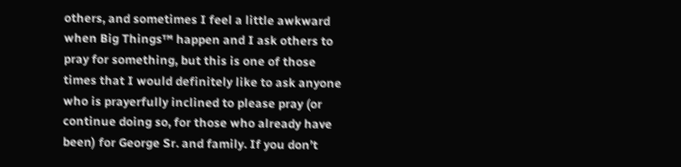others, and sometimes I feel a little awkward when Big Things™ happen and I ask others to pray for something, but this is one of those times that I would definitely like to ask anyone who is prayerfully inclined to please pray (or continue doing so, for those who already have been) for George Sr. and family. If you don’t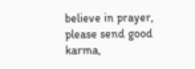believe in prayer, please send good karma,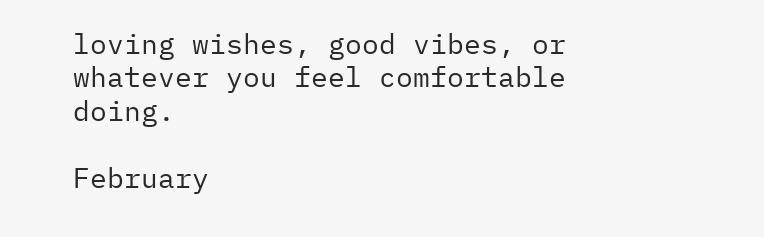loving wishes, good vibes, or whatever you feel comfortable doing.

February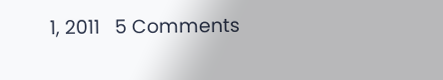1, 2011   5 Comments